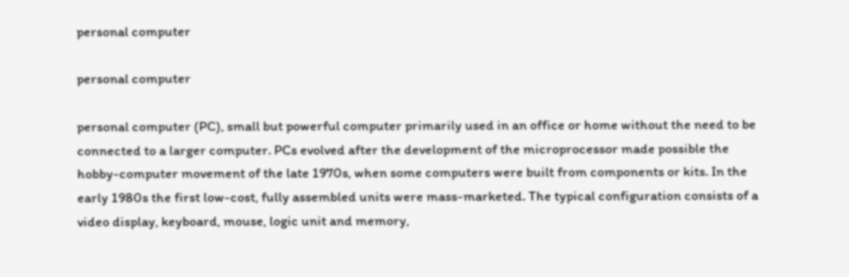personal computer

personal computer

personal computer (PC), small but powerful computer primarily used in an office or home without the need to be connected to a larger computer. PCs evolved after the development of the microprocessor made possible the hobby-computer movement of the late 1970s, when some computers were built from components or kits. In the early 1980s the first low-cost, fully assembled units were mass-marketed. The typical configuration consists of a video display, keyboard, mouse, logic unit and memory,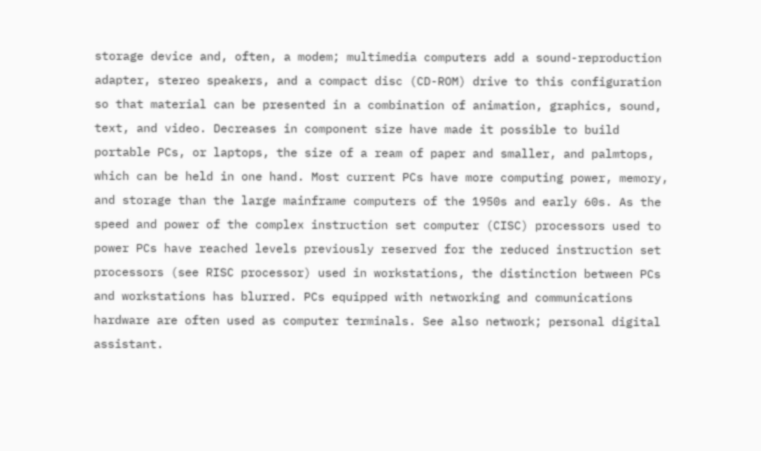storage device and, often, a modem; multimedia computers add a sound-reproduction adapter, stereo speakers, and a compact disc (CD-ROM) drive to this configuration so that material can be presented in a combination of animation, graphics, sound, text, and video. Decreases in component size have made it possible to build portable PCs, or laptops, the size of a ream of paper and smaller, and palmtops, which can be held in one hand. Most current PCs have more computing power, memory, and storage than the large mainframe computers of the 1950s and early 60s. As the speed and power of the complex instruction set computer (CISC) processors used to power PCs have reached levels previously reserved for the reduced instruction set processors (see RISC processor) used in workstations, the distinction between PCs and workstations has blurred. PCs equipped with networking and communications hardware are often used as computer terminals. See also network; personal digital assistant.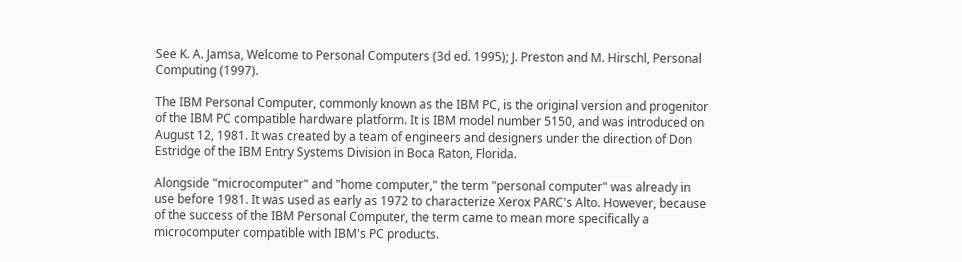See K. A. Jamsa, Welcome to Personal Computers (3d ed. 1995); J. Preston and M. Hirschl, Personal Computing (1997).

The IBM Personal Computer, commonly known as the IBM PC, is the original version and progenitor of the IBM PC compatible hardware platform. It is IBM model number 5150, and was introduced on August 12, 1981. It was created by a team of engineers and designers under the direction of Don Estridge of the IBM Entry Systems Division in Boca Raton, Florida.

Alongside "microcomputer" and "home computer," the term "personal computer" was already in use before 1981. It was used as early as 1972 to characterize Xerox PARC's Alto. However, because of the success of the IBM Personal Computer, the term came to mean more specifically a microcomputer compatible with IBM's PC products.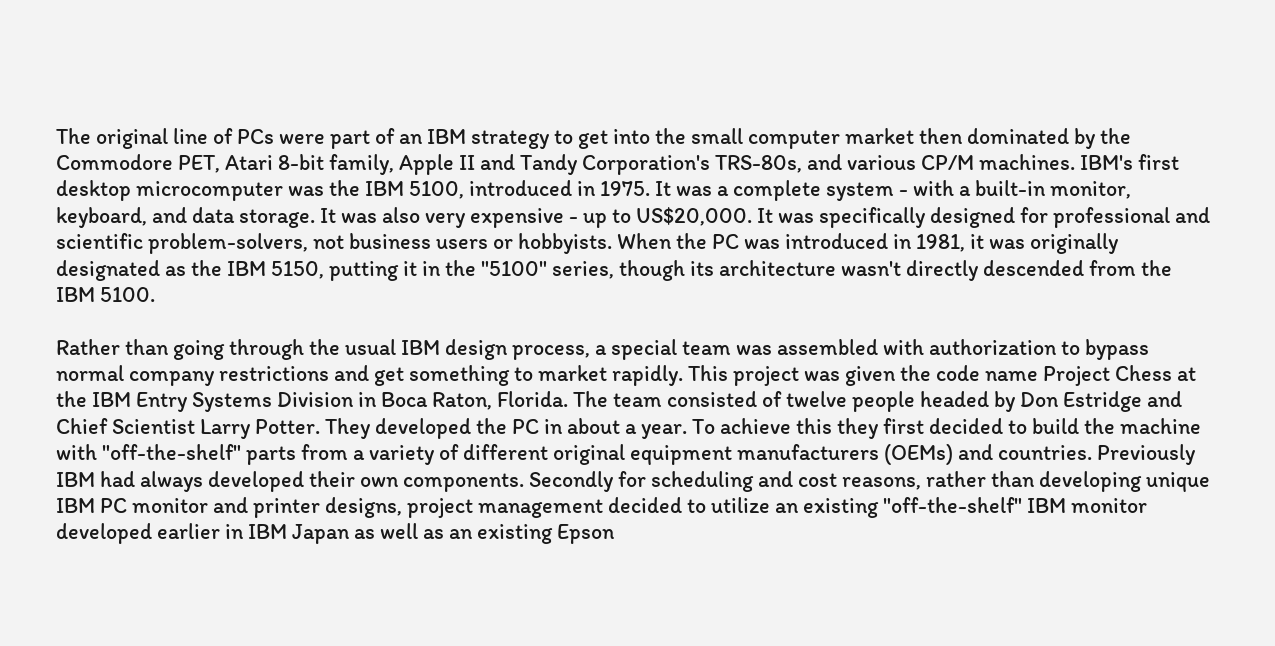The original line of PCs were part of an IBM strategy to get into the small computer market then dominated by the Commodore PET, Atari 8-bit family, Apple II and Tandy Corporation's TRS-80s, and various CP/M machines. IBM's first desktop microcomputer was the IBM 5100, introduced in 1975. It was a complete system - with a built-in monitor, keyboard, and data storage. It was also very expensive - up to US$20,000. It was specifically designed for professional and scientific problem-solvers, not business users or hobbyists. When the PC was introduced in 1981, it was originally designated as the IBM 5150, putting it in the "5100" series, though its architecture wasn't directly descended from the IBM 5100.

Rather than going through the usual IBM design process, a special team was assembled with authorization to bypass normal company restrictions and get something to market rapidly. This project was given the code name Project Chess at the IBM Entry Systems Division in Boca Raton, Florida. The team consisted of twelve people headed by Don Estridge and Chief Scientist Larry Potter. They developed the PC in about a year. To achieve this they first decided to build the machine with "off-the-shelf" parts from a variety of different original equipment manufacturers (OEMs) and countries. Previously IBM had always developed their own components. Secondly for scheduling and cost reasons, rather than developing unique IBM PC monitor and printer designs, project management decided to utilize an existing "off-the-shelf" IBM monitor developed earlier in IBM Japan as well as an existing Epson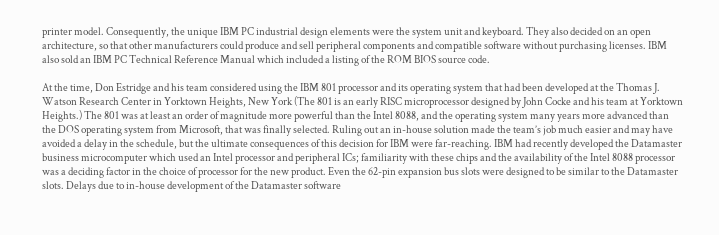printer model. Consequently, the unique IBM PC industrial design elements were the system unit and keyboard. They also decided on an open architecture, so that other manufacturers could produce and sell peripheral components and compatible software without purchasing licenses. IBM also sold an IBM PC Technical Reference Manual which included a listing of the ROM BIOS source code.

At the time, Don Estridge and his team considered using the IBM 801 processor and its operating system that had been developed at the Thomas J. Watson Research Center in Yorktown Heights, New York (The 801 is an early RISC microprocessor designed by John Cocke and his team at Yorktown Heights.) The 801 was at least an order of magnitude more powerful than the Intel 8088, and the operating system many years more advanced than the DOS operating system from Microsoft, that was finally selected. Ruling out an in-house solution made the team’s job much easier and may have avoided a delay in the schedule, but the ultimate consequences of this decision for IBM were far-reaching. IBM had recently developed the Datamaster business microcomputer which used an Intel processor and peripheral ICs; familiarity with these chips and the availability of the Intel 8088 processor was a deciding factor in the choice of processor for the new product. Even the 62-pin expansion bus slots were designed to be similar to the Datamaster slots. Delays due to in-house development of the Datamaster software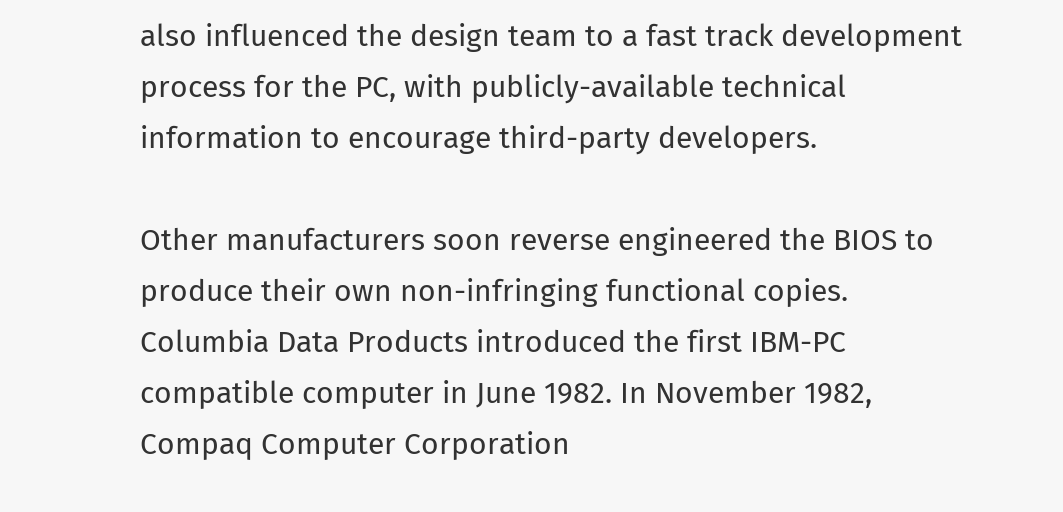also influenced the design team to a fast track development process for the PC, with publicly-available technical information to encourage third-party developers.

Other manufacturers soon reverse engineered the BIOS to produce their own non-infringing functional copies. Columbia Data Products introduced the first IBM-PC compatible computer in June 1982. In November 1982, Compaq Computer Corporation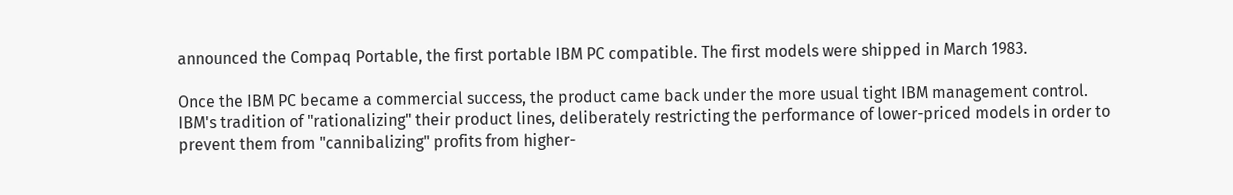announced the Compaq Portable, the first portable IBM PC compatible. The first models were shipped in March 1983.

Once the IBM PC became a commercial success, the product came back under the more usual tight IBM management control. IBM's tradition of "rationalizing" their product lines, deliberately restricting the performance of lower-priced models in order to prevent them from "cannibalizing" profits from higher-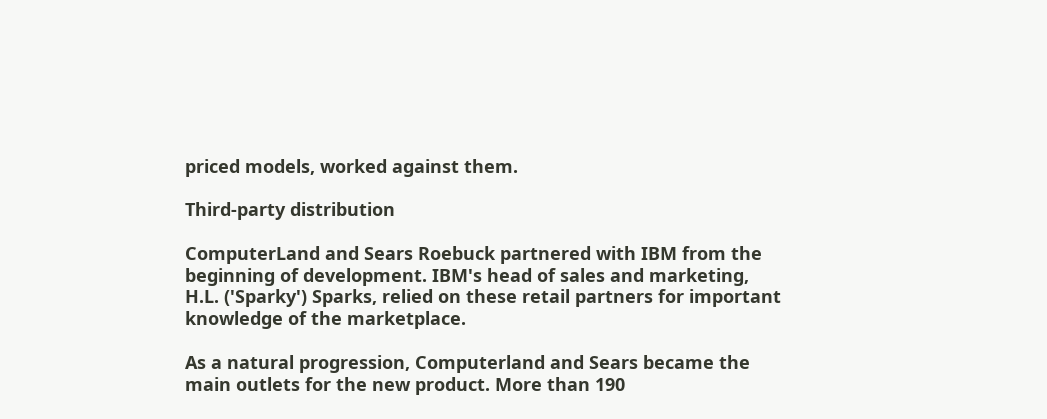priced models, worked against them.

Third-party distribution

ComputerLand and Sears Roebuck partnered with IBM from the beginning of development. IBM's head of sales and marketing, H.L. ('Sparky') Sparks, relied on these retail partners for important knowledge of the marketplace.

As a natural progression, Computerland and Sears became the main outlets for the new product. More than 190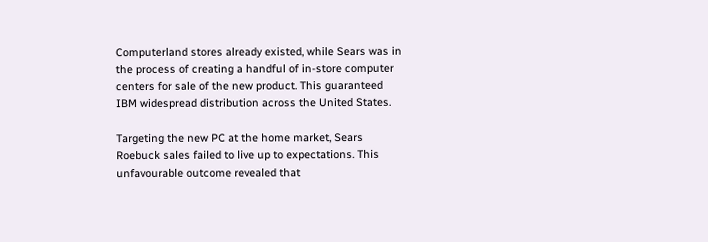Computerland stores already existed, while Sears was in the process of creating a handful of in-store computer centers for sale of the new product. This guaranteed IBM widespread distribution across the United States.

Targeting the new PC at the home market, Sears Roebuck sales failed to live up to expectations. This unfavourable outcome revealed that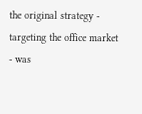the original strategy - targeting the office market - was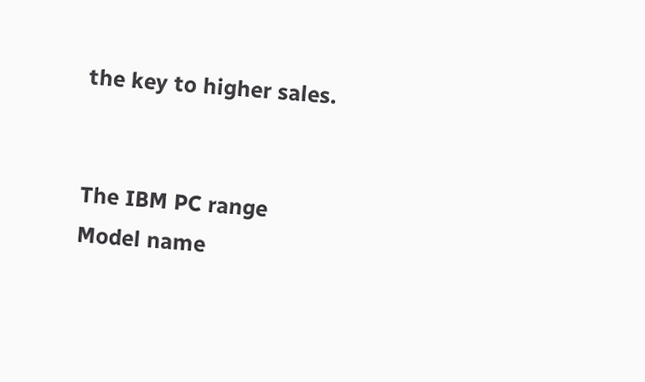the key to higher sales.


The IBM PC range
Model name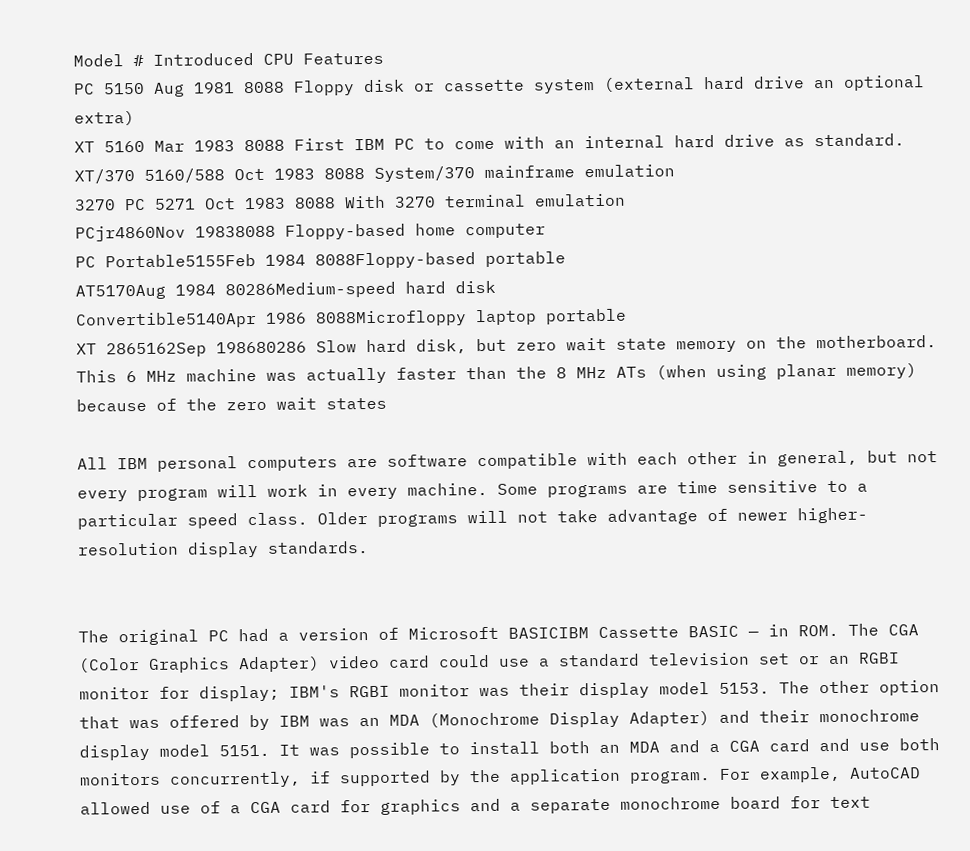Model # Introduced CPU Features
PC 5150 Aug 1981 8088 Floppy disk or cassette system (external hard drive an optional extra)
XT 5160 Mar 1983 8088 First IBM PC to come with an internal hard drive as standard.
XT/370 5160/588 Oct 1983 8088 System/370 mainframe emulation
3270 PC 5271 Oct 1983 8088 With 3270 terminal emulation
PCjr4860Nov 19838088 Floppy-based home computer
PC Portable5155Feb 1984 8088Floppy-based portable
AT5170Aug 1984 80286Medium-speed hard disk
Convertible5140Apr 1986 8088Microfloppy laptop portable
XT 2865162Sep 198680286 Slow hard disk, but zero wait state memory on the motherboard. This 6 MHz machine was actually faster than the 8 MHz ATs (when using planar memory) because of the zero wait states

All IBM personal computers are software compatible with each other in general, but not every program will work in every machine. Some programs are time sensitive to a particular speed class. Older programs will not take advantage of newer higher-resolution display standards.


The original PC had a version of Microsoft BASICIBM Cassette BASIC — in ROM. The CGA (Color Graphics Adapter) video card could use a standard television set or an RGBI monitor for display; IBM's RGBI monitor was their display model 5153. The other option that was offered by IBM was an MDA (Monochrome Display Adapter) and their monochrome display model 5151. It was possible to install both an MDA and a CGA card and use both monitors concurrently, if supported by the application program. For example, AutoCAD allowed use of a CGA card for graphics and a separate monochrome board for text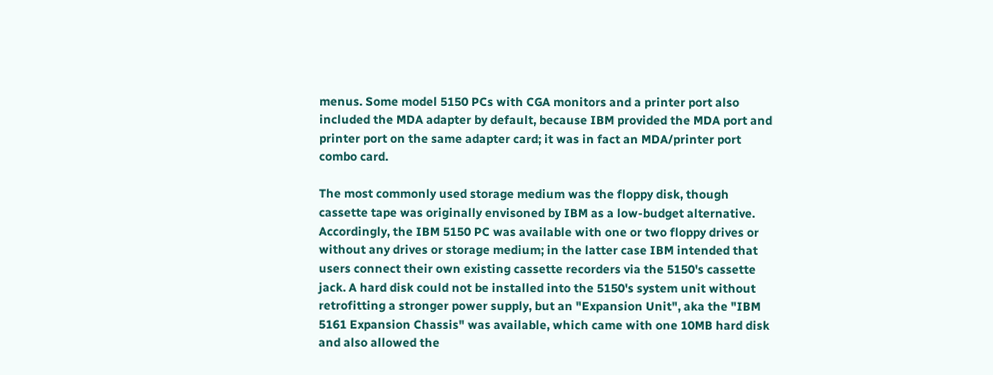menus. Some model 5150 PCs with CGA monitors and a printer port also included the MDA adapter by default, because IBM provided the MDA port and printer port on the same adapter card; it was in fact an MDA/printer port combo card.

The most commonly used storage medium was the floppy disk, though cassette tape was originally envisoned by IBM as a low-budget alternative. Accordingly, the IBM 5150 PC was available with one or two floppy drives or without any drives or storage medium; in the latter case IBM intended that users connect their own existing cassette recorders via the 5150's cassette jack. A hard disk could not be installed into the 5150's system unit without retrofitting a stronger power supply, but an "Expansion Unit", aka the "IBM 5161 Expansion Chassis" was available, which came with one 10MB hard disk and also allowed the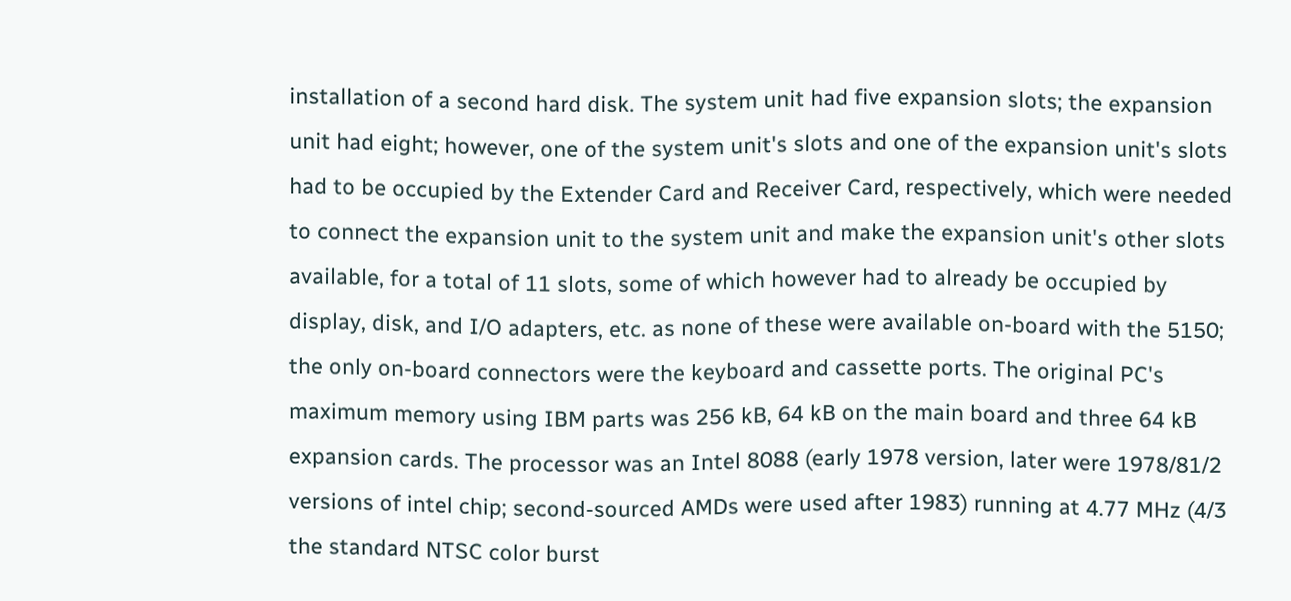installation of a second hard disk. The system unit had five expansion slots; the expansion unit had eight; however, one of the system unit's slots and one of the expansion unit's slots had to be occupied by the Extender Card and Receiver Card, respectively, which were needed to connect the expansion unit to the system unit and make the expansion unit's other slots available, for a total of 11 slots, some of which however had to already be occupied by display, disk, and I/O adapters, etc. as none of these were available on-board with the 5150; the only on-board connectors were the keyboard and cassette ports. The original PC's maximum memory using IBM parts was 256 kB, 64 kB on the main board and three 64 kB expansion cards. The processor was an Intel 8088 (early 1978 version, later were 1978/81/2 versions of intel chip; second-sourced AMDs were used after 1983) running at 4.77 MHz (4/3 the standard NTSC color burst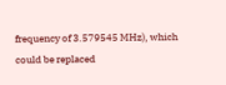frequency of 3.579545 MHz), which could be replaced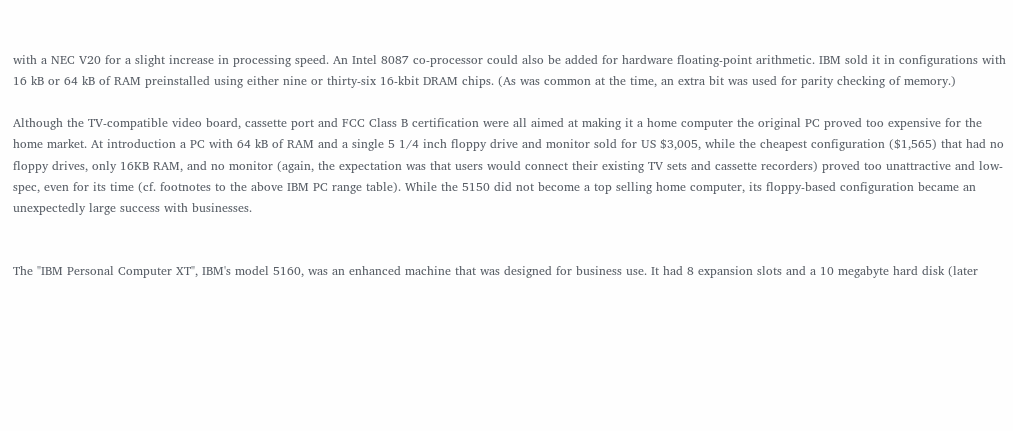with a NEC V20 for a slight increase in processing speed. An Intel 8087 co-processor could also be added for hardware floating-point arithmetic. IBM sold it in configurations with 16 kB or 64 kB of RAM preinstalled using either nine or thirty-six 16-kbit DRAM chips. (As was common at the time, an extra bit was used for parity checking of memory.)

Although the TV-compatible video board, cassette port and FCC Class B certification were all aimed at making it a home computer the original PC proved too expensive for the home market. At introduction a PC with 64 kB of RAM and a single 5 1/4 inch floppy drive and monitor sold for US $3,005, while the cheapest configuration ($1,565) that had no floppy drives, only 16KB RAM, and no monitor (again, the expectation was that users would connect their existing TV sets and cassette recorders) proved too unattractive and low-spec, even for its time (cf. footnotes to the above IBM PC range table). While the 5150 did not become a top selling home computer, its floppy-based configuration became an unexpectedly large success with businesses.


The "IBM Personal Computer XT", IBM's model 5160, was an enhanced machine that was designed for business use. It had 8 expansion slots and a 10 megabyte hard disk (later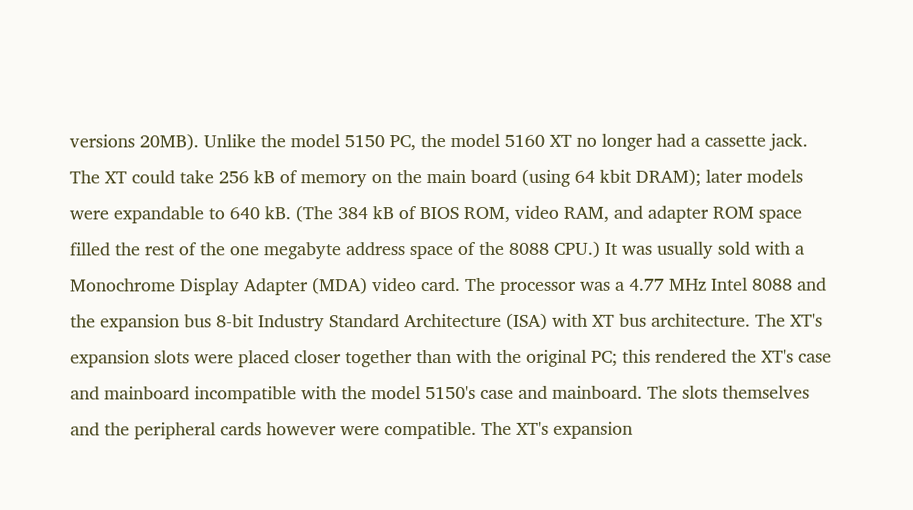versions 20MB). Unlike the model 5150 PC, the model 5160 XT no longer had a cassette jack. The XT could take 256 kB of memory on the main board (using 64 kbit DRAM); later models were expandable to 640 kB. (The 384 kB of BIOS ROM, video RAM, and adapter ROM space filled the rest of the one megabyte address space of the 8088 CPU.) It was usually sold with a Monochrome Display Adapter (MDA) video card. The processor was a 4.77 MHz Intel 8088 and the expansion bus 8-bit Industry Standard Architecture (ISA) with XT bus architecture. The XT's expansion slots were placed closer together than with the original PC; this rendered the XT's case and mainboard incompatible with the model 5150's case and mainboard. The slots themselves and the peripheral cards however were compatible. The XT's expansion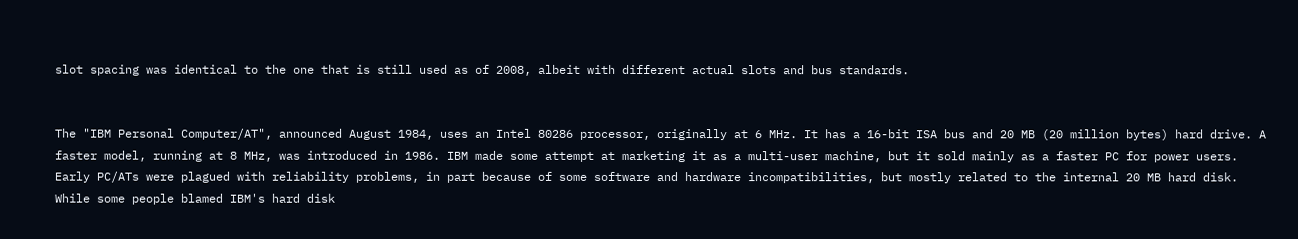slot spacing was identical to the one that is still used as of 2008, albeit with different actual slots and bus standards.


The "IBM Personal Computer/AT", announced August 1984, uses an Intel 80286 processor, originally at 6 MHz. It has a 16-bit ISA bus and 20 MB (20 million bytes) hard drive. A faster model, running at 8 MHz, was introduced in 1986. IBM made some attempt at marketing it as a multi-user machine, but it sold mainly as a faster PC for power users. Early PC/ATs were plagued with reliability problems, in part because of some software and hardware incompatibilities, but mostly related to the internal 20 MB hard disk. While some people blamed IBM's hard disk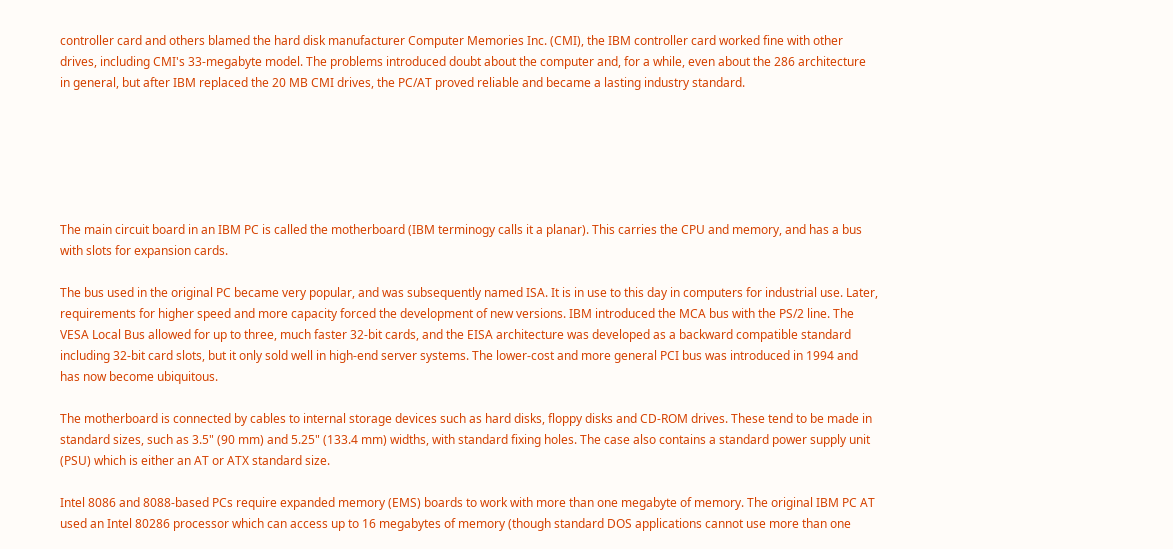controller card and others blamed the hard disk manufacturer Computer Memories Inc. (CMI), the IBM controller card worked fine with other drives, including CMI's 33-megabyte model. The problems introduced doubt about the computer and, for a while, even about the 286 architecture in general, but after IBM replaced the 20 MB CMI drives, the PC/AT proved reliable and became a lasting industry standard.






The main circuit board in an IBM PC is called the motherboard (IBM terminogy calls it a planar). This carries the CPU and memory, and has a bus with slots for expansion cards.

The bus used in the original PC became very popular, and was subsequently named ISA. It is in use to this day in computers for industrial use. Later, requirements for higher speed and more capacity forced the development of new versions. IBM introduced the MCA bus with the PS/2 line. The VESA Local Bus allowed for up to three, much faster 32-bit cards, and the EISA architecture was developed as a backward compatible standard including 32-bit card slots, but it only sold well in high-end server systems. The lower-cost and more general PCI bus was introduced in 1994 and has now become ubiquitous.

The motherboard is connected by cables to internal storage devices such as hard disks, floppy disks and CD-ROM drives. These tend to be made in standard sizes, such as 3.5" (90 mm) and 5.25" (133.4 mm) widths, with standard fixing holes. The case also contains a standard power supply unit (PSU) which is either an AT or ATX standard size.

Intel 8086 and 8088-based PCs require expanded memory (EMS) boards to work with more than one megabyte of memory. The original IBM PC AT used an Intel 80286 processor which can access up to 16 megabytes of memory (though standard DOS applications cannot use more than one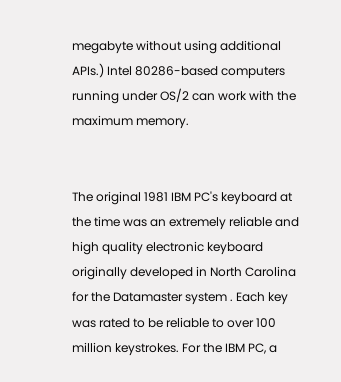megabyte without using additional APIs.) Intel 80286-based computers running under OS/2 can work with the maximum memory.


The original 1981 IBM PC's keyboard at the time was an extremely reliable and high quality electronic keyboard originally developed in North Carolina for the Datamaster system . Each key was rated to be reliable to over 100 million keystrokes. For the IBM PC, a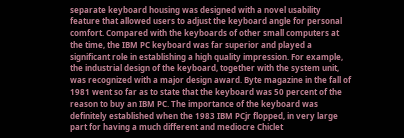separate keyboard housing was designed with a novel usability feature that allowed users to adjust the keyboard angle for personal comfort. Compared with the keyboards of other small computers at the time, the IBM PC keyboard was far superior and played a significant role in establishing a high quality impression. For example, the industrial design of the keyboard, together with the system unit, was recognized with a major design award. Byte magazine in the fall of 1981 went so far as to state that the keyboard was 50 percent of the reason to buy an IBM PC. The importance of the keyboard was definitely established when the 1983 IBM PCjr flopped, in very large part for having a much different and mediocre Chiclet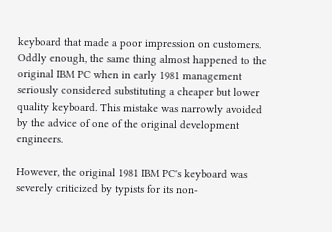keyboard that made a poor impression on customers. Oddly enough, the same thing almost happened to the original IBM PC when in early 1981 management seriously considered substituting a cheaper but lower quality keyboard. This mistake was narrowly avoided by the advice of one of the original development engineers.

However, the original 1981 IBM PC's keyboard was severely criticized by typists for its non-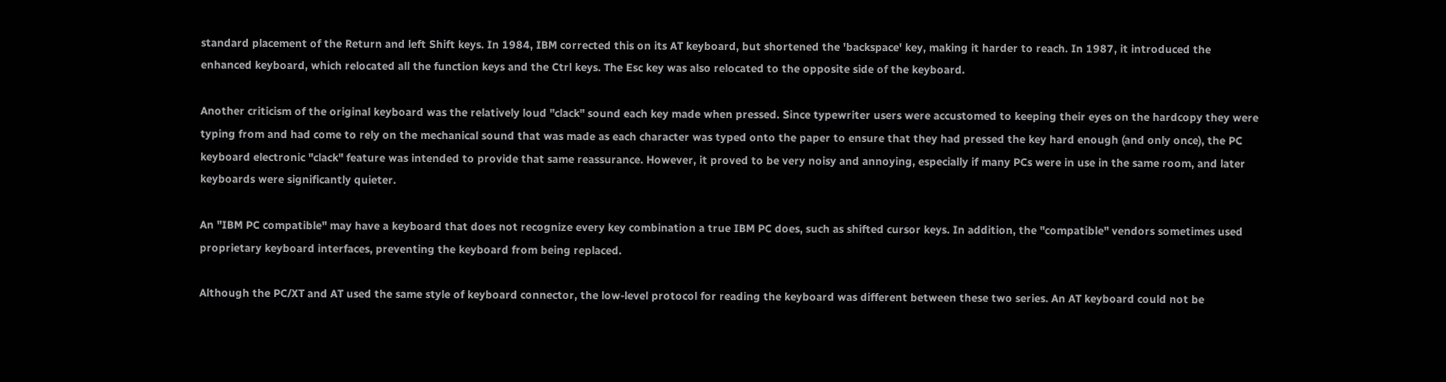standard placement of the Return and left Shift keys. In 1984, IBM corrected this on its AT keyboard, but shortened the 'backspace' key, making it harder to reach. In 1987, it introduced the enhanced keyboard, which relocated all the function keys and the Ctrl keys. The Esc key was also relocated to the opposite side of the keyboard.

Another criticism of the original keyboard was the relatively loud "clack" sound each key made when pressed. Since typewriter users were accustomed to keeping their eyes on the hardcopy they were typing from and had come to rely on the mechanical sound that was made as each character was typed onto the paper to ensure that they had pressed the key hard enough (and only once), the PC keyboard electronic "clack" feature was intended to provide that same reassurance. However, it proved to be very noisy and annoying, especially if many PCs were in use in the same room, and later keyboards were significantly quieter.

An "IBM PC compatible" may have a keyboard that does not recognize every key combination a true IBM PC does, such as shifted cursor keys. In addition, the "compatible" vendors sometimes used proprietary keyboard interfaces, preventing the keyboard from being replaced.

Although the PC/XT and AT used the same style of keyboard connector, the low-level protocol for reading the keyboard was different between these two series. An AT keyboard could not be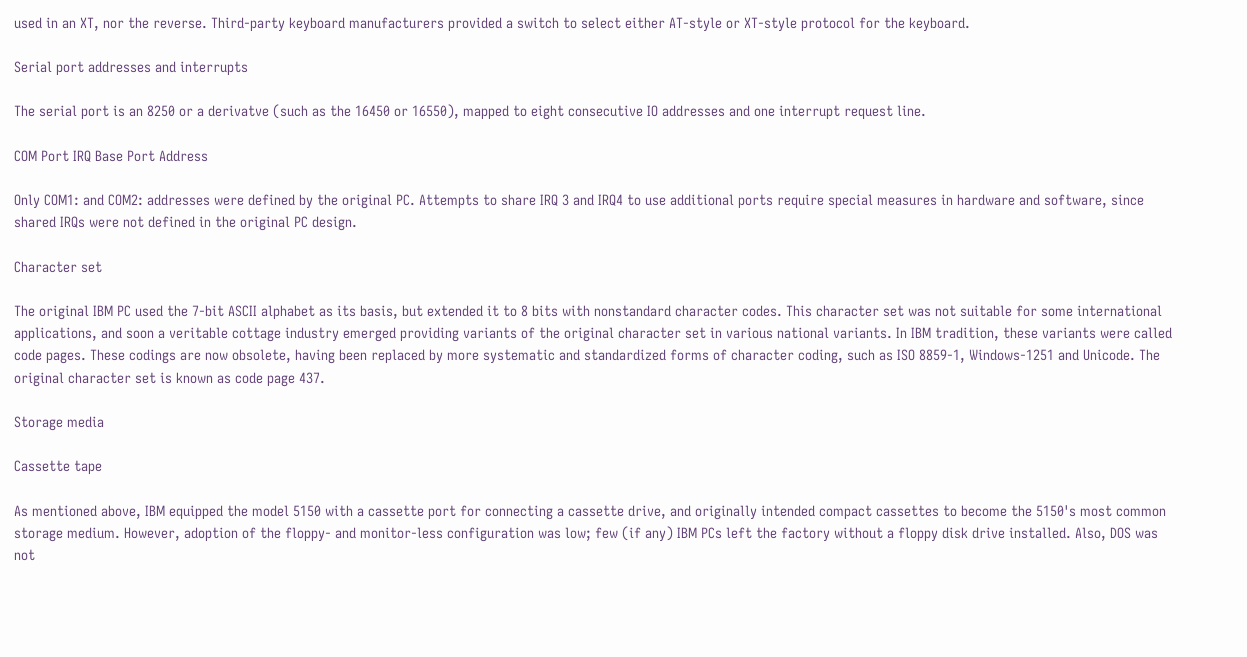used in an XT, nor the reverse. Third-party keyboard manufacturers provided a switch to select either AT-style or XT-style protocol for the keyboard.

Serial port addresses and interrupts

The serial port is an 8250 or a derivatve (such as the 16450 or 16550), mapped to eight consecutive IO addresses and one interrupt request line.

COM Port IRQ Base Port Address

Only COM1: and COM2: addresses were defined by the original PC. Attempts to share IRQ 3 and IRQ4 to use additional ports require special measures in hardware and software, since shared IRQs were not defined in the original PC design.

Character set

The original IBM PC used the 7-bit ASCII alphabet as its basis, but extended it to 8 bits with nonstandard character codes. This character set was not suitable for some international applications, and soon a veritable cottage industry emerged providing variants of the original character set in various national variants. In IBM tradition, these variants were called code pages. These codings are now obsolete, having been replaced by more systematic and standardized forms of character coding, such as ISO 8859-1, Windows-1251 and Unicode. The original character set is known as code page 437.

Storage media

Cassette tape

As mentioned above, IBM equipped the model 5150 with a cassette port for connecting a cassette drive, and originally intended compact cassettes to become the 5150's most common storage medium. However, adoption of the floppy- and monitor-less configuration was low; few (if any) IBM PCs left the factory without a floppy disk drive installed. Also, DOS was not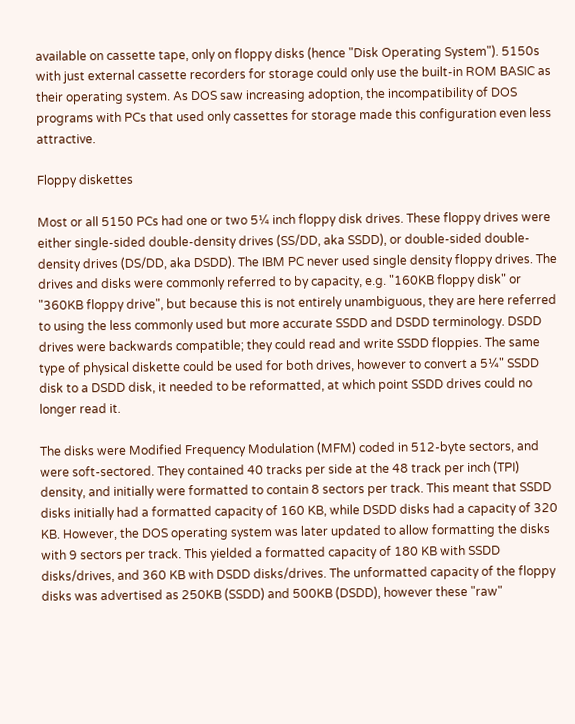available on cassette tape, only on floppy disks (hence "Disk Operating System"). 5150s with just external cassette recorders for storage could only use the built-in ROM BASIC as their operating system. As DOS saw increasing adoption, the incompatibility of DOS programs with PCs that used only cassettes for storage made this configuration even less attractive.

Floppy diskettes

Most or all 5150 PCs had one or two 5¼ inch floppy disk drives. These floppy drives were either single-sided double-density drives (SS/DD, aka SSDD), or double-sided double-density drives (DS/DD, aka DSDD). The IBM PC never used single density floppy drives. The drives and disks were commonly referred to by capacity, e.g. "160KB floppy disk" or "360KB floppy drive", but because this is not entirely unambiguous, they are here referred to using the less commonly used but more accurate SSDD and DSDD terminology. DSDD drives were backwards compatible; they could read and write SSDD floppies. The same type of physical diskette could be used for both drives, however to convert a 5¼" SSDD disk to a DSDD disk, it needed to be reformatted, at which point SSDD drives could no longer read it.

The disks were Modified Frequency Modulation (MFM) coded in 512-byte sectors, and were soft-sectored. They contained 40 tracks per side at the 48 track per inch (TPI) density, and initially were formatted to contain 8 sectors per track. This meant that SSDD disks initially had a formatted capacity of 160 KB, while DSDD disks had a capacity of 320 KB. However, the DOS operating system was later updated to allow formatting the disks with 9 sectors per track. This yielded a formatted capacity of 180 KB with SSDD disks/drives, and 360 KB with DSDD disks/drives. The unformatted capacity of the floppy disks was advertised as 250KB (SSDD) and 500KB (DSDD), however these "raw"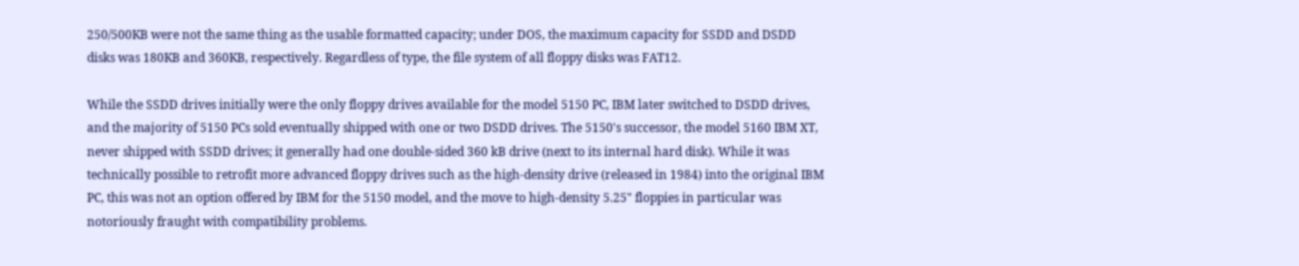250/500KB were not the same thing as the usable formatted capacity; under DOS, the maximum capacity for SSDD and DSDD disks was 180KB and 360KB, respectively. Regardless of type, the file system of all floppy disks was FAT12.

While the SSDD drives initially were the only floppy drives available for the model 5150 PC, IBM later switched to DSDD drives, and the majority of 5150 PCs sold eventually shipped with one or two DSDD drives. The 5150's successor, the model 5160 IBM XT, never shipped with SSDD drives; it generally had one double-sided 360 kB drive (next to its internal hard disk). While it was technically possible to retrofit more advanced floppy drives such as the high-density drive (released in 1984) into the original IBM PC, this was not an option offered by IBM for the 5150 model, and the move to high-density 5.25" floppies in particular was notoriously fraught with compatibility problems.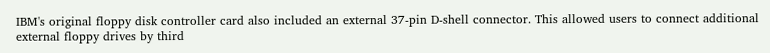IBM's original floppy disk controller card also included an external 37-pin D-shell connector. This allowed users to connect additional external floppy drives by third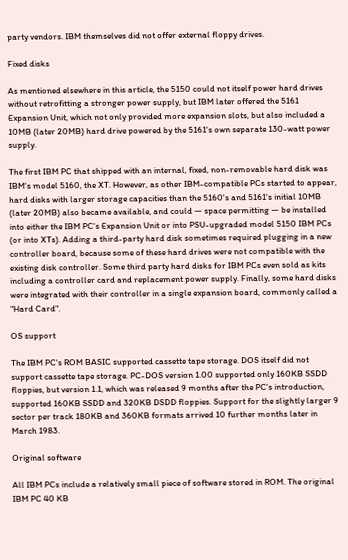party vendors. IBM themselves did not offer external floppy drives.

Fixed disks

As mentioned elsewhere in this article, the 5150 could not itself power hard drives without retrofitting a stronger power supply, but IBM later offered the 5161 Expansion Unit, which not only provided more expansion slots, but also included a 10MB (later 20MB) hard drive powered by the 5161's own separate 130-watt power supply.

The first IBM PC that shipped with an internal, fixed, non-removable hard disk was IBM's model 5160, the XT. However, as other IBM-compatible PCs started to appear, hard disks with larger storage capacities than the 5160's and 5161's initial 10MB (later 20MB) also became available, and could — space permitting — be installed into either the IBM PC's Expansion Unit or into PSU-upgraded model 5150 IBM PCs (or into XTs). Adding a third-party hard disk sometimes required plugging in a new controller board, because some of these hard drives were not compatible with the existing disk controller. Some third party hard disks for IBM PCs even sold as kits including a controller card and replacement power supply. Finally, some hard disks were integrated with their controller in a single expansion board, commonly called a "Hard Card".

OS support

The IBM PC's ROM BASIC supported cassette tape storage. DOS itself did not support cassette tape storage. PC-DOS version 1.00 supported only 160KB SSDD floppies, but version 1.1, which was released 9 months after the PC's introduction, supported 160KB SSDD and 320KB DSDD floppies. Support for the slightly larger 9 sector per track 180KB and 360KB formats arrived 10 further months later in March 1983.

Original software

All IBM PCs include a relatively small piece of software stored in ROM. The original IBM PC 40 KB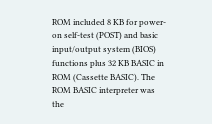ROM included 8 KB for power-on self-test (POST) and basic input/output system (BIOS) functions plus 32 KB BASIC in ROM (Cassette BASIC). The ROM BASIC interpreter was the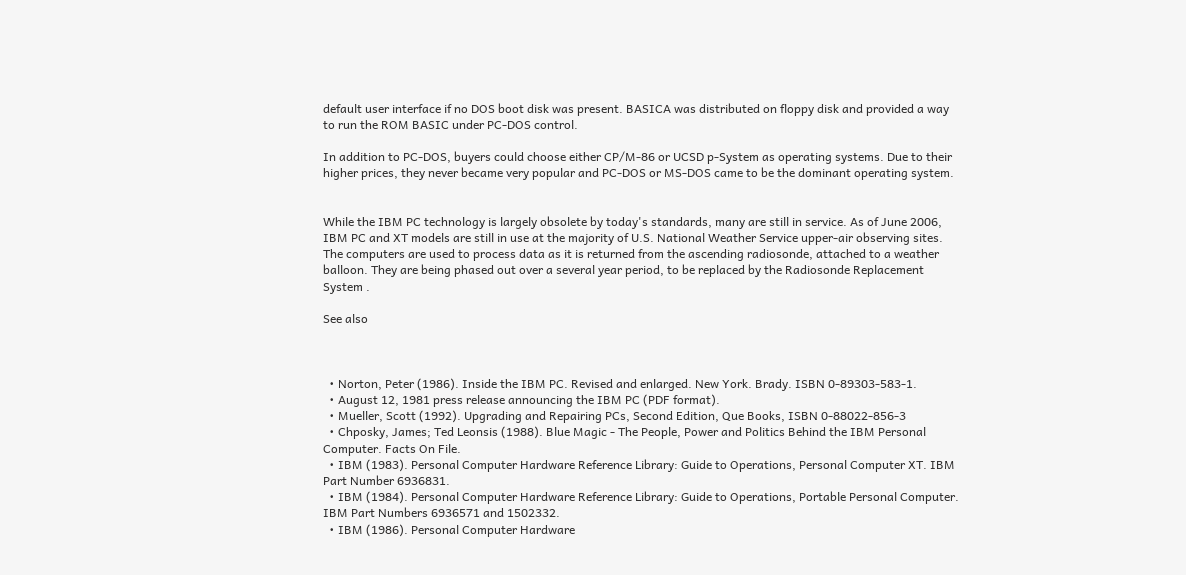default user interface if no DOS boot disk was present. BASICA was distributed on floppy disk and provided a way to run the ROM BASIC under PC-DOS control.

In addition to PC-DOS, buyers could choose either CP/M-86 or UCSD p-System as operating systems. Due to their higher prices, they never became very popular and PC-DOS or MS-DOS came to be the dominant operating system.


While the IBM PC technology is largely obsolete by today's standards, many are still in service. As of June 2006, IBM PC and XT models are still in use at the majority of U.S. National Weather Service upper-air observing sites. The computers are used to process data as it is returned from the ascending radiosonde, attached to a weather balloon. They are being phased out over a several year period, to be replaced by the Radiosonde Replacement System .

See also



  • Norton, Peter (1986). Inside the IBM PC. Revised and enlarged. New York. Brady. ISBN 0-89303-583-1.
  • August 12, 1981 press release announcing the IBM PC (PDF format).
  • Mueller, Scott (1992). Upgrading and Repairing PCs, Second Edition, Que Books, ISBN 0-88022-856-3
  • Chposky, James; Ted Leonsis (1988). Blue Magic - The People, Power and Politics Behind the IBM Personal Computer. Facts On File.
  • IBM (1983). Personal Computer Hardware Reference Library: Guide to Operations, Personal Computer XT. IBM Part Number 6936831.
  • IBM (1984). Personal Computer Hardware Reference Library: Guide to Operations, Portable Personal Computer. IBM Part Numbers 6936571 and 1502332.
  • IBM (1986). Personal Computer Hardware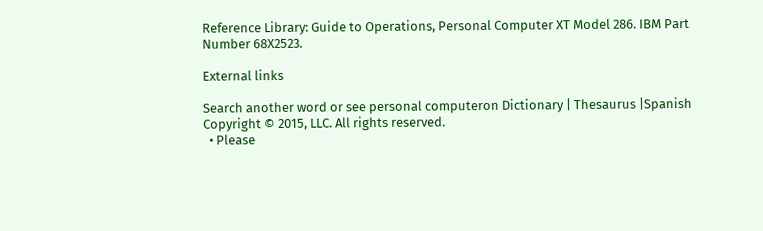Reference Library: Guide to Operations, Personal Computer XT Model 286. IBM Part Number 68X2523.

External links

Search another word or see personal computeron Dictionary | Thesaurus |Spanish
Copyright © 2015, LLC. All rights reserved.
  • Please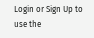Login or Sign Up to use the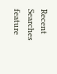Recent Searches feature